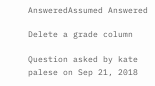AnsweredAssumed Answered

Delete a grade column

Question asked by kate palese on Sep 21, 2018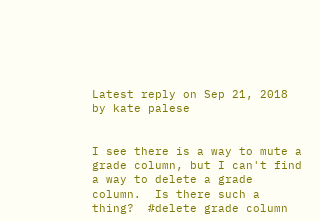Latest reply on Sep 21, 2018 by kate palese


I see there is a way to mute a grade column, but I can't find a way to delete a grade column.  Is there such a thing?  #delete grade column